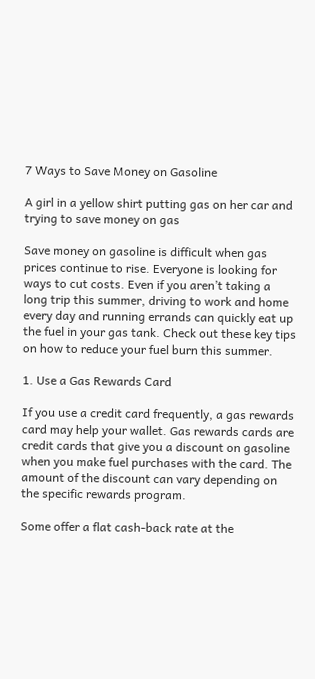7 Ways to Save Money on Gasoline

A girl in a yellow shirt putting gas on her car and trying to save money on gas

Save money on gasoline is difficult when gas prices continue to rise. Everyone is looking for ways to cut costs. Even if you aren’t taking a long trip this summer, driving to work and home every day and running errands can quickly eat up the fuel in your gas tank. Check out these key tips on how to reduce your fuel burn this summer.

1. Use a Gas Rewards Card

If you use a credit card frequently, a gas rewards card may help your wallet. Gas rewards cards are credit cards that give you a discount on gasoline when you make fuel purchases with the card. The amount of the discount can vary depending on the specific rewards program.

Some offer a flat cash-back rate at the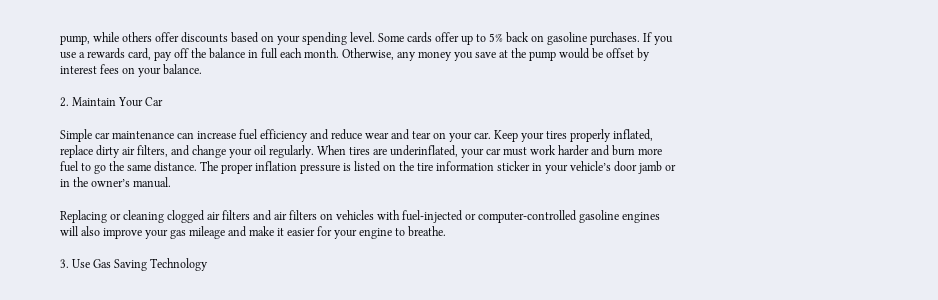pump, while others offer discounts based on your spending level. Some cards offer up to 5% back on gasoline purchases. If you use a rewards card, pay off the balance in full each month. Otherwise, any money you save at the pump would be offset by interest fees on your balance.

2. Maintain Your Car

Simple car maintenance can increase fuel efficiency and reduce wear and tear on your car. Keep your tires properly inflated, replace dirty air filters, and change your oil regularly. When tires are underinflated, your car must work harder and burn more fuel to go the same distance. The proper inflation pressure is listed on the tire information sticker in your vehicle’s door jamb or in the owner’s manual.

Replacing or cleaning clogged air filters and air filters on vehicles with fuel-injected or computer-controlled gasoline engines will also improve your gas mileage and make it easier for your engine to breathe.

3. Use Gas Saving Technology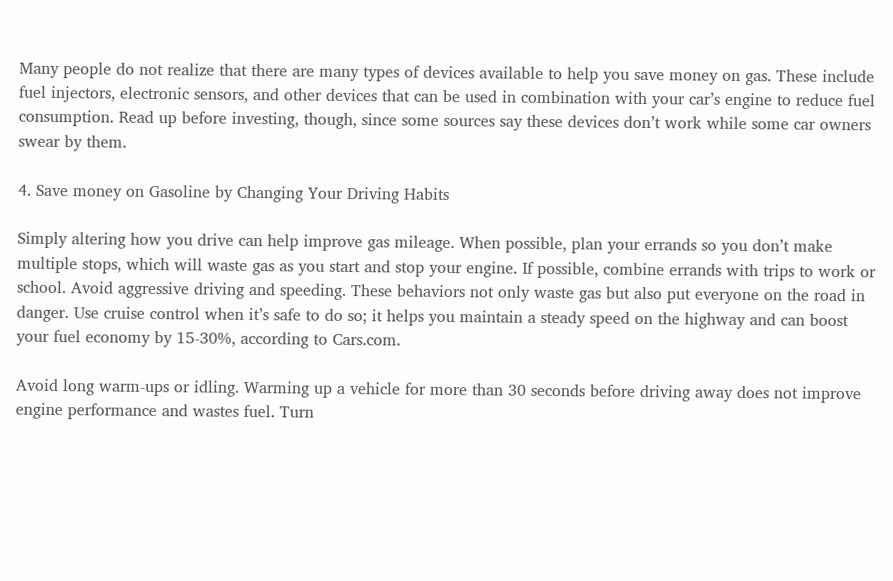Many people do not realize that there are many types of devices available to help you save money on gas. These include fuel injectors, electronic sensors, and other devices that can be used in combination with your car’s engine to reduce fuel consumption. Read up before investing, though, since some sources say these devices don’t work while some car owners swear by them.

4. Save money on Gasoline by Changing Your Driving Habits

Simply altering how you drive can help improve gas mileage. When possible, plan your errands so you don’t make multiple stops, which will waste gas as you start and stop your engine. If possible, combine errands with trips to work or school. Avoid aggressive driving and speeding. These behaviors not only waste gas but also put everyone on the road in danger. Use cruise control when it’s safe to do so; it helps you maintain a steady speed on the highway and can boost your fuel economy by 15-30%, according to Cars.com.

Avoid long warm-ups or idling. Warming up a vehicle for more than 30 seconds before driving away does not improve engine performance and wastes fuel. Turn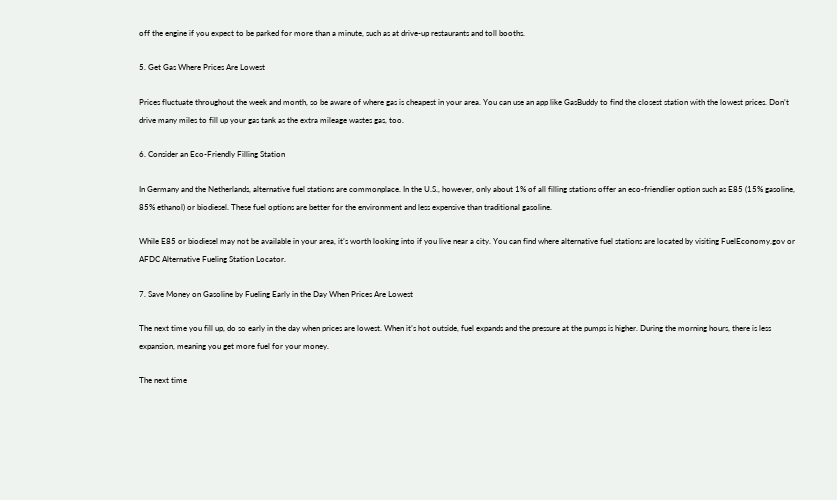off the engine if you expect to be parked for more than a minute, such as at drive-up restaurants and toll booths.

5. Get Gas Where Prices Are Lowest

Prices fluctuate throughout the week and month, so be aware of where gas is cheapest in your area. You can use an app like GasBuddy to find the closest station with the lowest prices. Don’t drive many miles to fill up your gas tank as the extra mileage wastes gas, too.

6. Consider an Eco-Friendly Filling Station

In Germany and the Netherlands, alternative fuel stations are commonplace. In the U.S., however, only about 1% of all filling stations offer an eco-friendlier option such as E85 (15% gasoline, 85% ethanol) or biodiesel. These fuel options are better for the environment and less expensive than traditional gasoline.

While E85 or biodiesel may not be available in your area, it’s worth looking into if you live near a city. You can find where alternative fuel stations are located by visiting FuelEconomy.gov or AFDC Alternative Fueling Station Locator.

7. Save Money on Gasoline by Fueling Early in the Day When Prices Are Lowest

The next time you fill up, do so early in the day when prices are lowest. When it’s hot outside, fuel expands and the pressure at the pumps is higher. During the morning hours, there is less expansion, meaning you get more fuel for your money.

The next time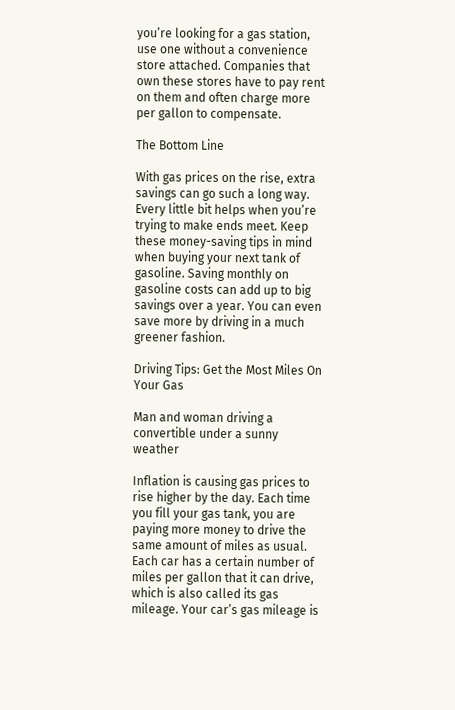you’re looking for a gas station, use one without a convenience store attached. Companies that own these stores have to pay rent on them and often charge more per gallon to compensate.

The Bottom Line

With gas prices on the rise, extra savings can go such a long way. Every little bit helps when you’re trying to make ends meet. Keep these money-saving tips in mind when buying your next tank of gasoline. Saving monthly on gasoline costs can add up to big savings over a year. You can even save more by driving in a much greener fashion.

Driving Tips: Get the Most Miles On Your Gas

Man and woman driving a convertible under a sunny weather

Inflation is causing gas prices to rise higher by the day. Each time you fill your gas tank, you are paying more money to drive the same amount of miles as usual. Each car has a certain number of miles per gallon that it can drive, which is also called its gas mileage. Your car’s gas mileage is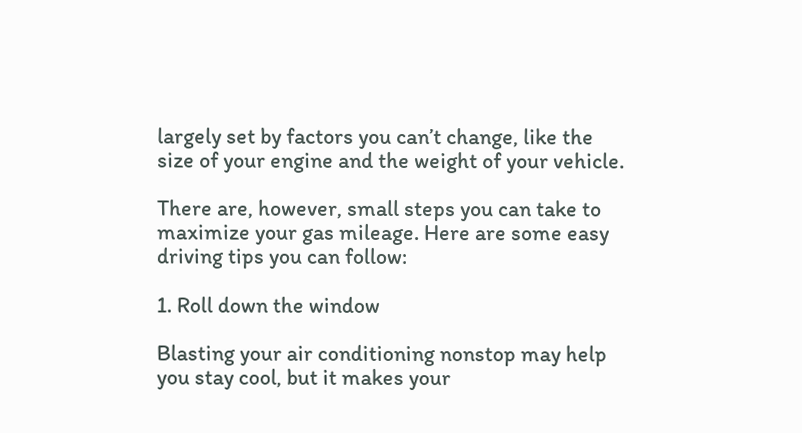largely set by factors you can’t change, like the size of your engine and the weight of your vehicle.

There are, however, small steps you can take to maximize your gas mileage. Here are some easy driving tips you can follow:

1. Roll down the window

Blasting your air conditioning nonstop may help you stay cool, but it makes your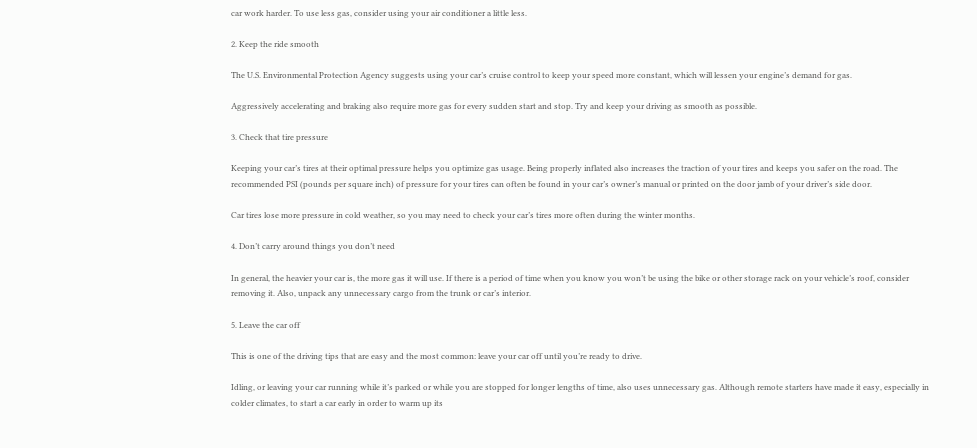car work harder. To use less gas, consider using your air conditioner a little less.

2. Keep the ride smooth

The U.S. Environmental Protection Agency suggests using your car’s cruise control to keep your speed more constant, which will lessen your engine’s demand for gas.

Aggressively accelerating and braking also require more gas for every sudden start and stop. Try and keep your driving as smooth as possible.

3. Check that tire pressure

Keeping your car’s tires at their optimal pressure helps you optimize gas usage. Being properly inflated also increases the traction of your tires and keeps you safer on the road. The recommended PSI (pounds per square inch) of pressure for your tires can often be found in your car’s owner’s manual or printed on the door jamb of your driver’s side door.

Car tires lose more pressure in cold weather, so you may need to check your car’s tires more often during the winter months.

4. Don’t carry around things you don’t need

In general, the heavier your car is, the more gas it will use. If there is a period of time when you know you won’t be using the bike or other storage rack on your vehicle’s roof, consider removing it. Also, unpack any unnecessary cargo from the trunk or car’s interior.

5. Leave the car off

This is one of the driving tips that are easy and the most common: leave your car off until you’re ready to drive.

Idling, or leaving your car running while it’s parked or while you are stopped for longer lengths of time, also uses unnecessary gas. Although remote starters have made it easy, especially in colder climates, to start a car early in order to warm up its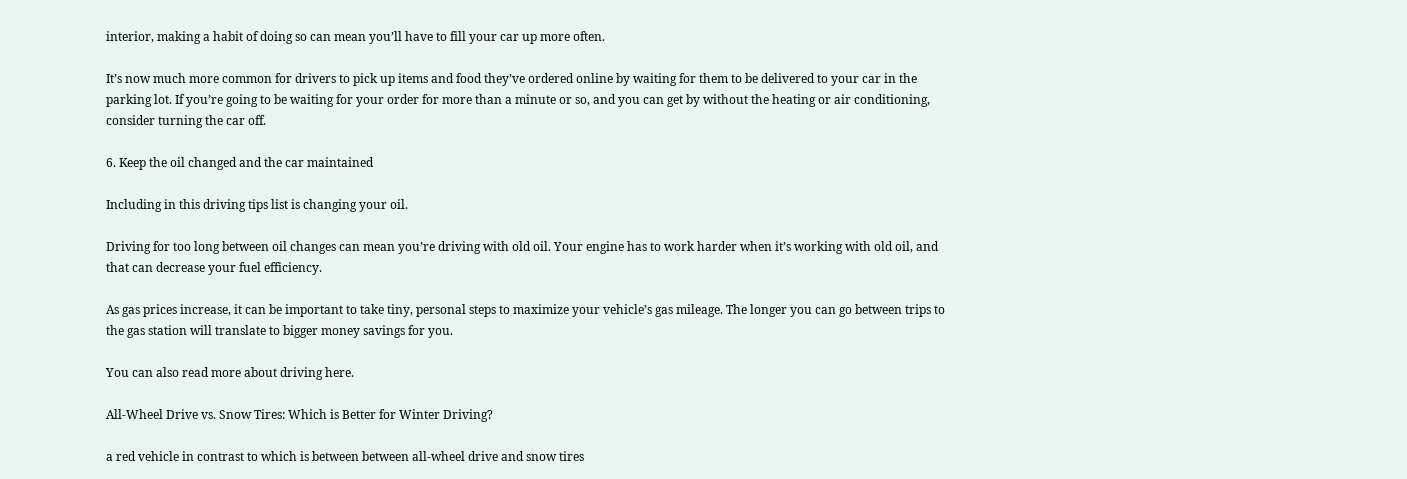interior, making a habit of doing so can mean you’ll have to fill your car up more often.

It’s now much more common for drivers to pick up items and food they’ve ordered online by waiting for them to be delivered to your car in the parking lot. If you’re going to be waiting for your order for more than a minute or so, and you can get by without the heating or air conditioning, consider turning the car off.

6. Keep the oil changed and the car maintained

Including in this driving tips list is changing your oil.

Driving for too long between oil changes can mean you’re driving with old oil. Your engine has to work harder when it’s working with old oil, and that can decrease your fuel efficiency.

As gas prices increase, it can be important to take tiny, personal steps to maximize your vehicle’s gas mileage. The longer you can go between trips to the gas station will translate to bigger money savings for you.

You can also read more about driving here.

All-Wheel Drive vs. Snow Tires: Which is Better for Winter Driving?

a red vehicle in contrast to which is between between all-wheel drive and snow tires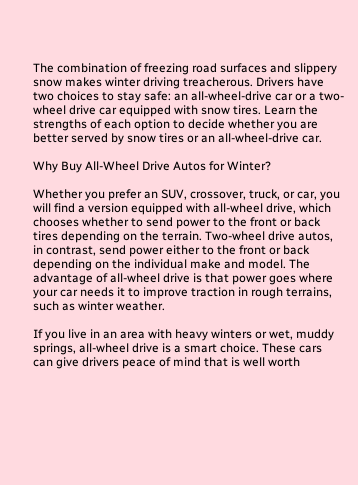The combination of freezing road surfaces and slippery snow makes winter driving treacherous. Drivers have two choices to stay safe: an all-wheel-drive car or a two-wheel drive car equipped with snow tires. Learn the strengths of each option to decide whether you are better served by snow tires or an all-wheel-drive car.

Why Buy All-Wheel Drive Autos for Winter?

Whether you prefer an SUV, crossover, truck, or car, you will find a version equipped with all-wheel drive, which chooses whether to send power to the front or back tires depending on the terrain. Two-wheel drive autos, in contrast, send power either to the front or back depending on the individual make and model. The advantage of all-wheel drive is that power goes where your car needs it to improve traction in rough terrains, such as winter weather.

If you live in an area with heavy winters or wet, muddy springs, all-wheel drive is a smart choice. These cars can give drivers peace of mind that is well worth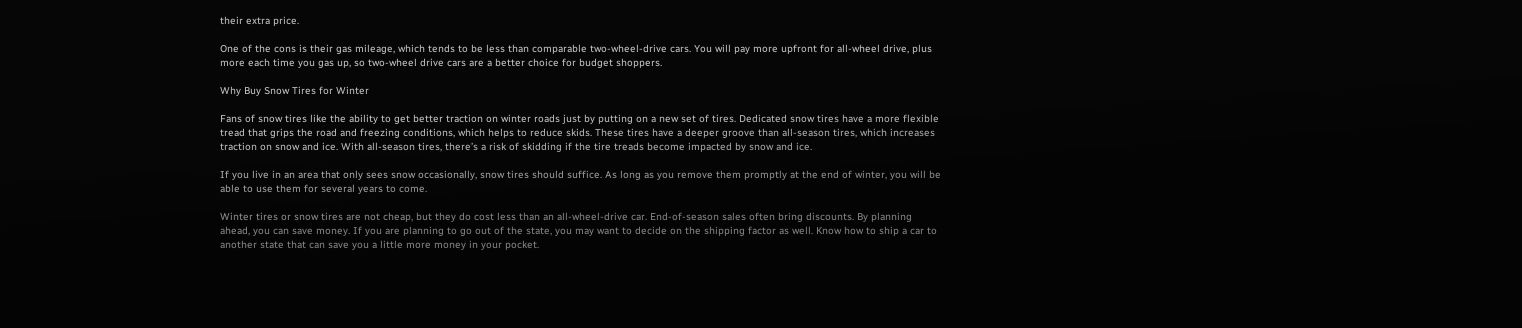their extra price.

One of the cons is their gas mileage, which tends to be less than comparable two-wheel-drive cars. You will pay more upfront for all-wheel drive, plus more each time you gas up, so two-wheel drive cars are a better choice for budget shoppers.

Why Buy Snow Tires for Winter

Fans of snow tires like the ability to get better traction on winter roads just by putting on a new set of tires. Dedicated snow tires have a more flexible tread that grips the road and freezing conditions, which helps to reduce skids. These tires have a deeper groove than all-season tires, which increases traction on snow and ice. With all-season tires, there’s a risk of skidding if the tire treads become impacted by snow and ice.

If you live in an area that only sees snow occasionally, snow tires should suffice. As long as you remove them promptly at the end of winter, you will be able to use them for several years to come.

Winter tires or snow tires are not cheap, but they do cost less than an all-wheel-drive car. End-of-season sales often bring discounts. By planning ahead, you can save money. If you are planning to go out of the state, you may want to decide on the shipping factor as well. Know how to ship a car to another state that can save you a little more money in your pocket.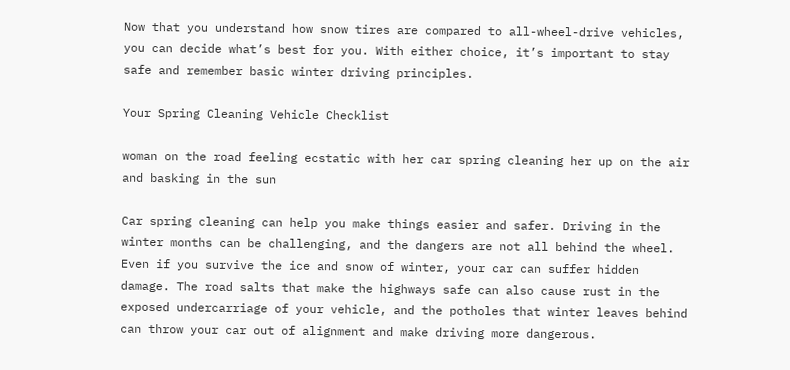Now that you understand how snow tires are compared to all-wheel-drive vehicles, you can decide what’s best for you. With either choice, it’s important to stay safe and remember basic winter driving principles.

Your Spring Cleaning Vehicle Checklist

woman on the road feeling ecstatic with her car spring cleaning her up on the air and basking in the sun

Car spring cleaning can help you make things easier and safer. Driving in the winter months can be challenging, and the dangers are not all behind the wheel. Even if you survive the ice and snow of winter, your car can suffer hidden damage. The road salts that make the highways safe can also cause rust in the exposed undercarriage of your vehicle, and the potholes that winter leaves behind can throw your car out of alignment and make driving more dangerous.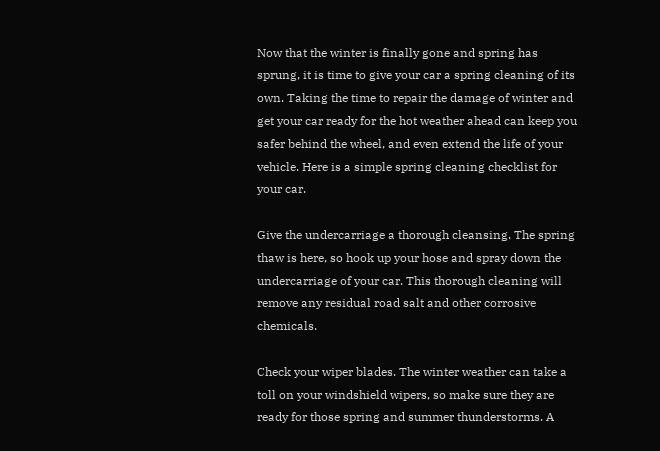Now that the winter is finally gone and spring has sprung, it is time to give your car a spring cleaning of its own. Taking the time to repair the damage of winter and get your car ready for the hot weather ahead can keep you safer behind the wheel, and even extend the life of your vehicle. Here is a simple spring cleaning checklist for your car.

Give the undercarriage a thorough cleansing. The spring thaw is here, so hook up your hose and spray down the undercarriage of your car. This thorough cleaning will remove any residual road salt and other corrosive chemicals.

Check your wiper blades. The winter weather can take a toll on your windshield wipers, so make sure they are ready for those spring and summer thunderstorms. A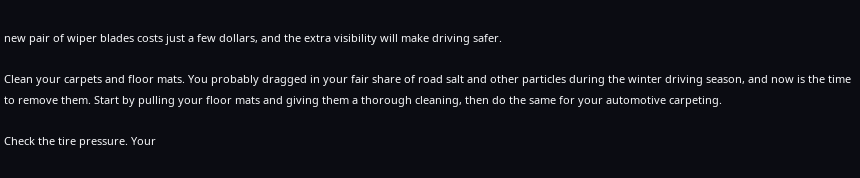new pair of wiper blades costs just a few dollars, and the extra visibility will make driving safer.

Clean your carpets and floor mats. You probably dragged in your fair share of road salt and other particles during the winter driving season, and now is the time to remove them. Start by pulling your floor mats and giving them a thorough cleaning, then do the same for your automotive carpeting.

Check the tire pressure. Your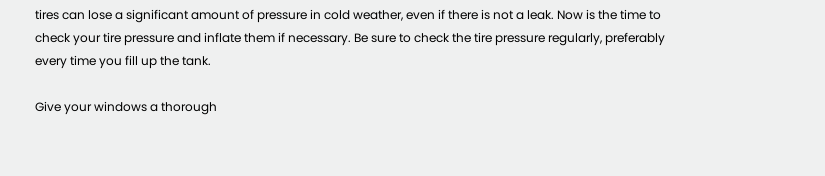tires can lose a significant amount of pressure in cold weather, even if there is not a leak. Now is the time to check your tire pressure and inflate them if necessary. Be sure to check the tire pressure regularly, preferably every time you fill up the tank.

Give your windows a thorough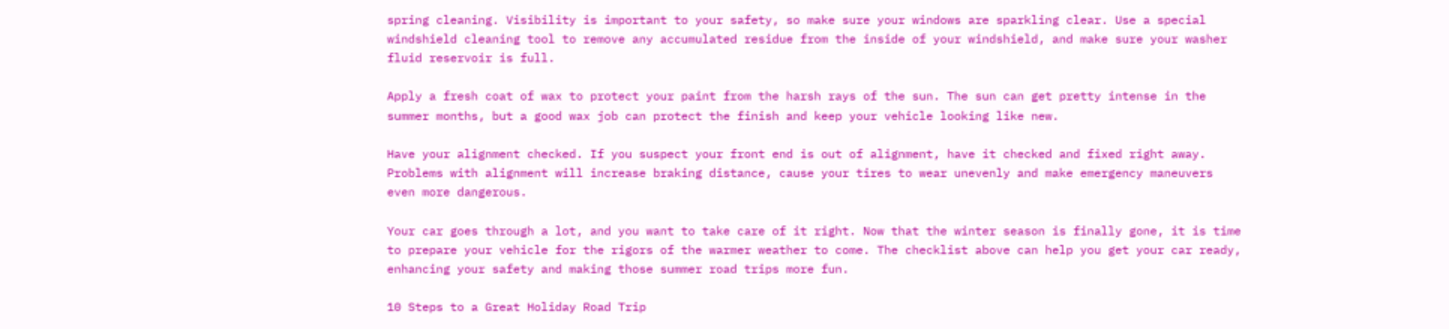spring cleaning. Visibility is important to your safety, so make sure your windows are sparkling clear. Use a special windshield cleaning tool to remove any accumulated residue from the inside of your windshield, and make sure your washer fluid reservoir is full.

Apply a fresh coat of wax to protect your paint from the harsh rays of the sun. The sun can get pretty intense in the summer months, but a good wax job can protect the finish and keep your vehicle looking like new.

Have your alignment checked. If you suspect your front end is out of alignment, have it checked and fixed right away. Problems with alignment will increase braking distance, cause your tires to wear unevenly and make emergency maneuvers even more dangerous.

Your car goes through a lot, and you want to take care of it right. Now that the winter season is finally gone, it is time to prepare your vehicle for the rigors of the warmer weather to come. The checklist above can help you get your car ready, enhancing your safety and making those summer road trips more fun.

10 Steps to a Great Holiday Road Trip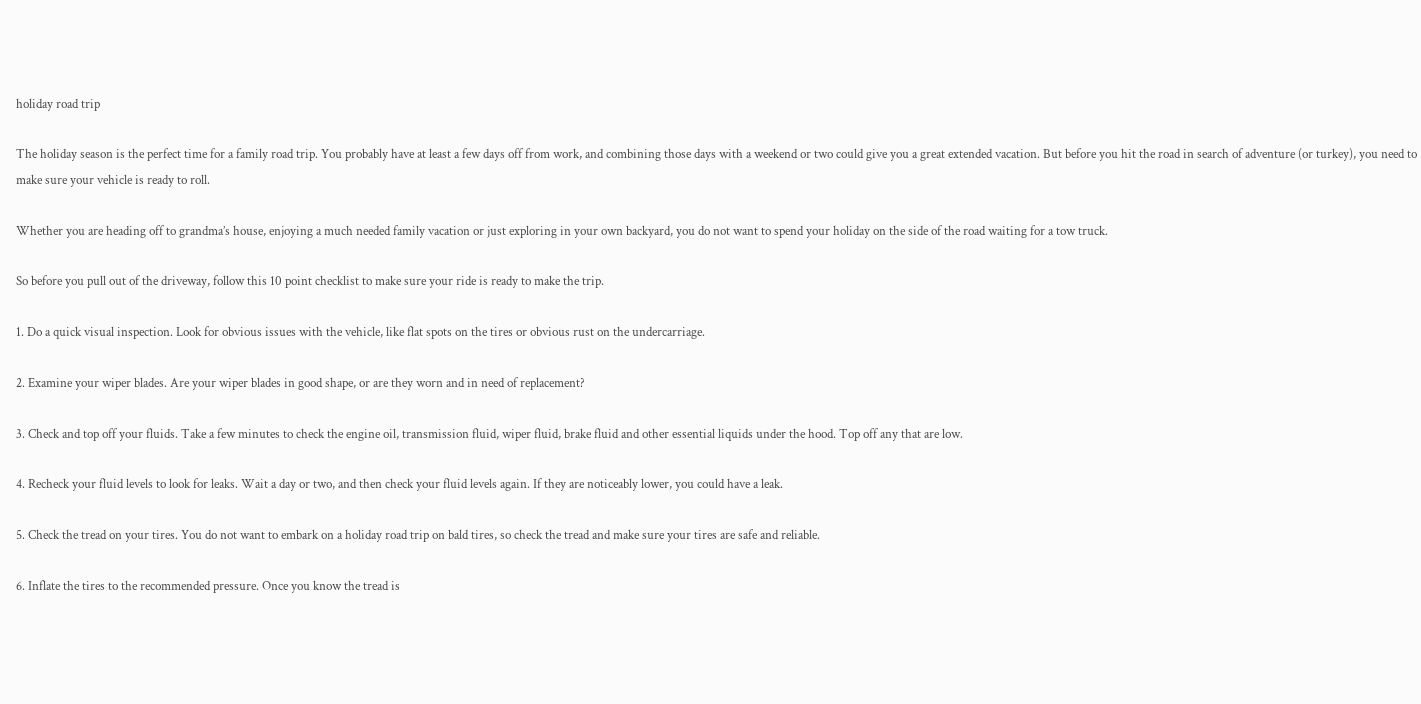holiday road trip

The holiday season is the perfect time for a family road trip. You probably have at least a few days off from work, and combining those days with a weekend or two could give you a great extended vacation. But before you hit the road in search of adventure (or turkey), you need to make sure your vehicle is ready to roll.

Whether you are heading off to grandma’s house, enjoying a much needed family vacation or just exploring in your own backyard, you do not want to spend your holiday on the side of the road waiting for a tow truck.

So before you pull out of the driveway, follow this 10 point checklist to make sure your ride is ready to make the trip.

1. Do a quick visual inspection. Look for obvious issues with the vehicle, like flat spots on the tires or obvious rust on the undercarriage.

2. Examine your wiper blades. Are your wiper blades in good shape, or are they worn and in need of replacement?

3. Check and top off your fluids. Take a few minutes to check the engine oil, transmission fluid, wiper fluid, brake fluid and other essential liquids under the hood. Top off any that are low.

4. Recheck your fluid levels to look for leaks. Wait a day or two, and then check your fluid levels again. If they are noticeably lower, you could have a leak.

5. Check the tread on your tires. You do not want to embark on a holiday road trip on bald tires, so check the tread and make sure your tires are safe and reliable.

6. Inflate the tires to the recommended pressure. Once you know the tread is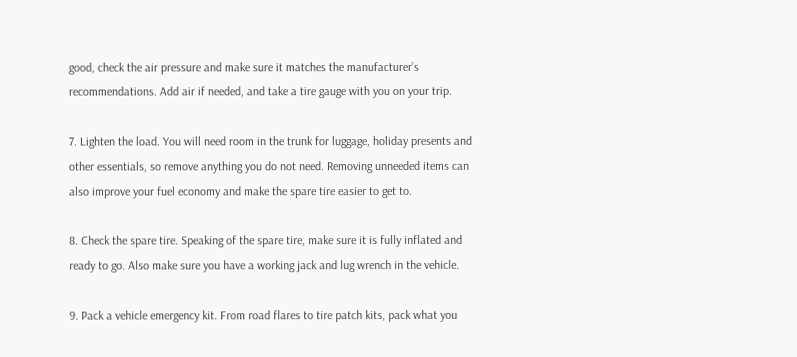good, check the air pressure and make sure it matches the manufacturer’s recommendations. Add air if needed, and take a tire gauge with you on your trip.

7. Lighten the load. You will need room in the trunk for luggage, holiday presents and other essentials, so remove anything you do not need. Removing unneeded items can also improve your fuel economy and make the spare tire easier to get to.

8. Check the spare tire. Speaking of the spare tire, make sure it is fully inflated and ready to go. Also make sure you have a working jack and lug wrench in the vehicle.

9. Pack a vehicle emergency kit. From road flares to tire patch kits, pack what you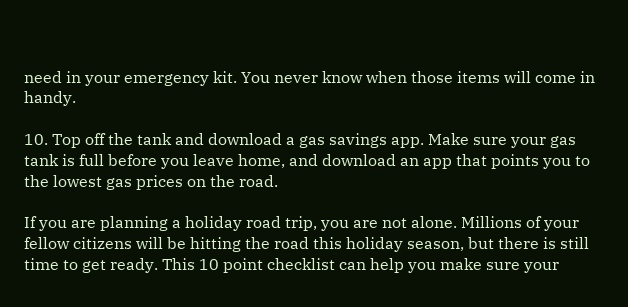need in your emergency kit. You never know when those items will come in handy.

10. Top off the tank and download a gas savings app. Make sure your gas tank is full before you leave home, and download an app that points you to the lowest gas prices on the road.

If you are planning a holiday road trip, you are not alone. Millions of your fellow citizens will be hitting the road this holiday season, but there is still time to get ready. This 10 point checklist can help you make sure your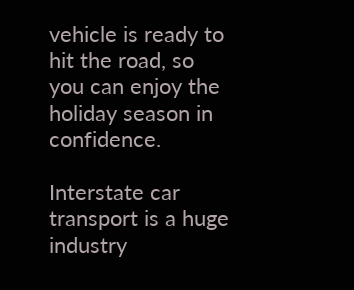vehicle is ready to hit the road, so you can enjoy the holiday season in confidence.

Interstate car transport is a huge industry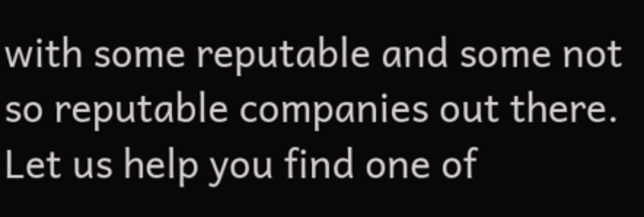with some reputable and some not so reputable companies out there.
Let us help you find one of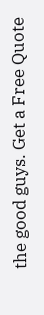the good guys. Get a Free Quote